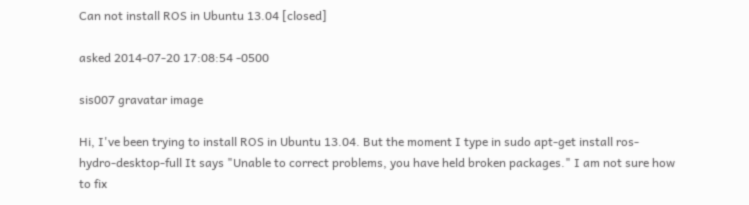Can not install ROS in Ubuntu 13.04 [closed]

asked 2014-07-20 17:08:54 -0500

sis007 gravatar image

Hi, I've been trying to install ROS in Ubuntu 13.04. But the moment I type in sudo apt-get install ros-hydro-desktop-full It says "Unable to correct problems, you have held broken packages." I am not sure how to fix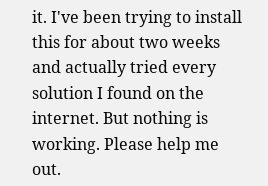it. I've been trying to install this for about two weeks and actually tried every solution I found on the internet. But nothing is working. Please help me out.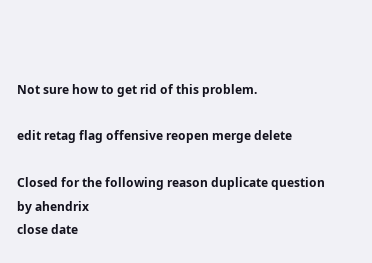Not sure how to get rid of this problem.

edit retag flag offensive reopen merge delete

Closed for the following reason duplicate question by ahendrix
close date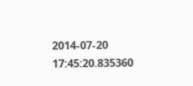2014-07-20 17:45:20.835360